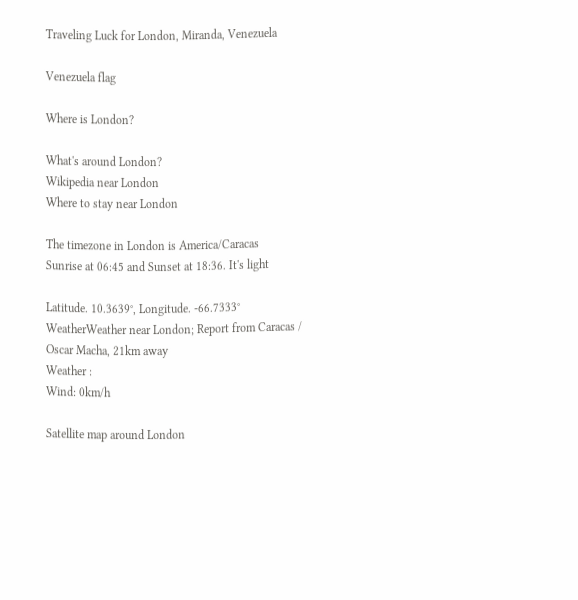Traveling Luck for London, Miranda, Venezuela

Venezuela flag

Where is London?

What's around London?
Wikipedia near London
Where to stay near London

The timezone in London is America/Caracas
Sunrise at 06:45 and Sunset at 18:36. It's light

Latitude. 10.3639°, Longitude. -66.7333°
WeatherWeather near London; Report from Caracas / Oscar Macha, 21km away
Weather :
Wind: 0km/h

Satellite map around London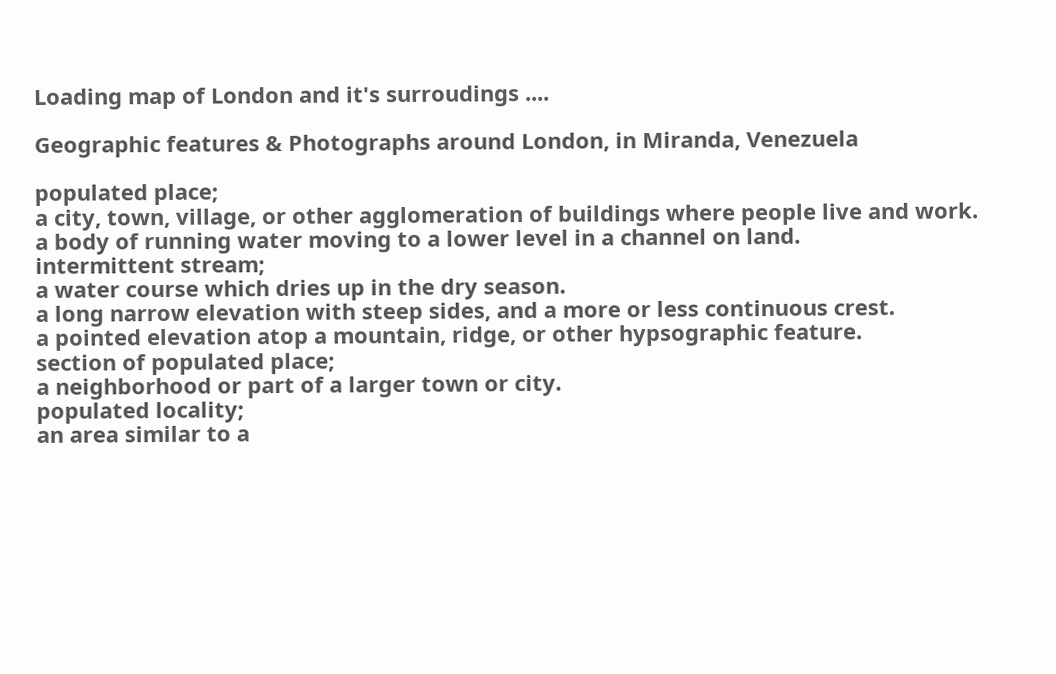Loading map of London and it's surroudings ....

Geographic features & Photographs around London, in Miranda, Venezuela

populated place;
a city, town, village, or other agglomeration of buildings where people live and work.
a body of running water moving to a lower level in a channel on land.
intermittent stream;
a water course which dries up in the dry season.
a long narrow elevation with steep sides, and a more or less continuous crest.
a pointed elevation atop a mountain, ridge, or other hypsographic feature.
section of populated place;
a neighborhood or part of a larger town or city.
populated locality;
an area similar to a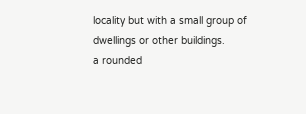locality but with a small group of dwellings or other buildings.
a rounded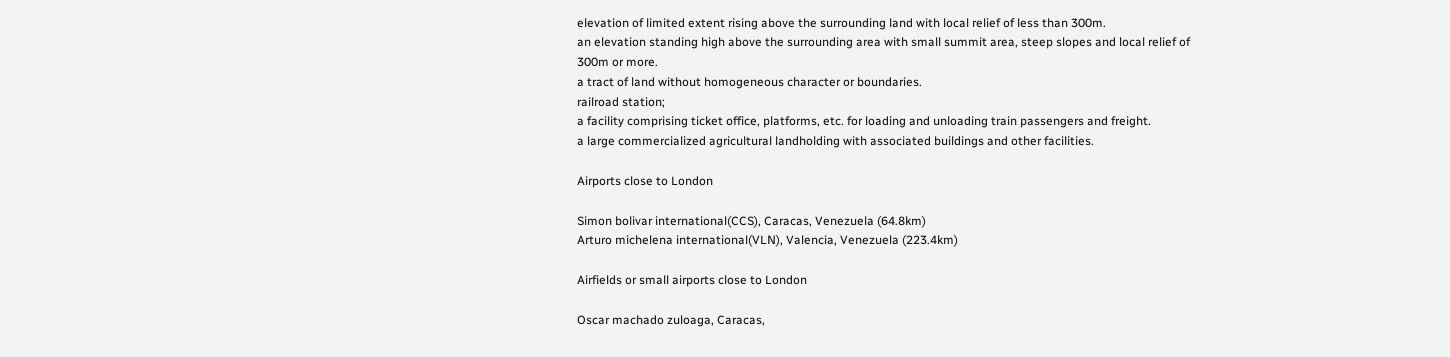elevation of limited extent rising above the surrounding land with local relief of less than 300m.
an elevation standing high above the surrounding area with small summit area, steep slopes and local relief of 300m or more.
a tract of land without homogeneous character or boundaries.
railroad station;
a facility comprising ticket office, platforms, etc. for loading and unloading train passengers and freight.
a large commercialized agricultural landholding with associated buildings and other facilities.

Airports close to London

Simon bolivar international(CCS), Caracas, Venezuela (64.8km)
Arturo michelena international(VLN), Valencia, Venezuela (223.4km)

Airfields or small airports close to London

Oscar machado zuloaga, Caracas,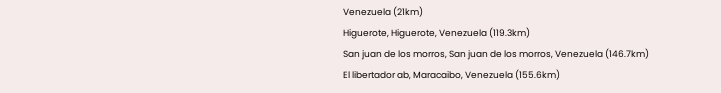Venezuela (21km)
Higuerote, Higuerote, Venezuela (119.3km)
San juan de los morros, San juan de los morros, Venezuela (146.7km)
El libertador ab, Maracaibo, Venezuela (155.6km)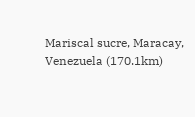Mariscal sucre, Maracay, Venezuela (170.1km)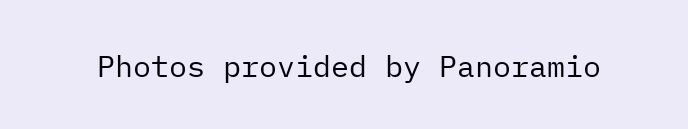Photos provided by Panoramio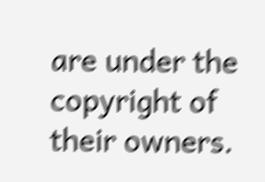are under the copyright of their owners.